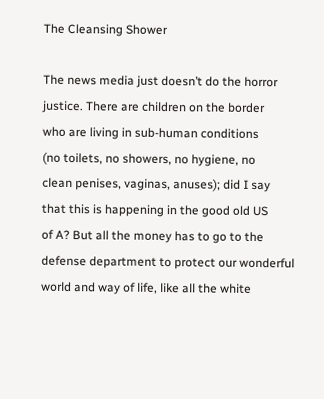The Cleansing Shower

The news media just doesn’t do the horror
justice. There are children on the border
who are living in sub-human conditions
(no toilets, no showers, no hygiene, no
clean penises, vaginas, anuses); did I say
that this is happening in the good old US
of A? But all the money has to go to the
defense department to protect our wonderful
world and way of life, like all the white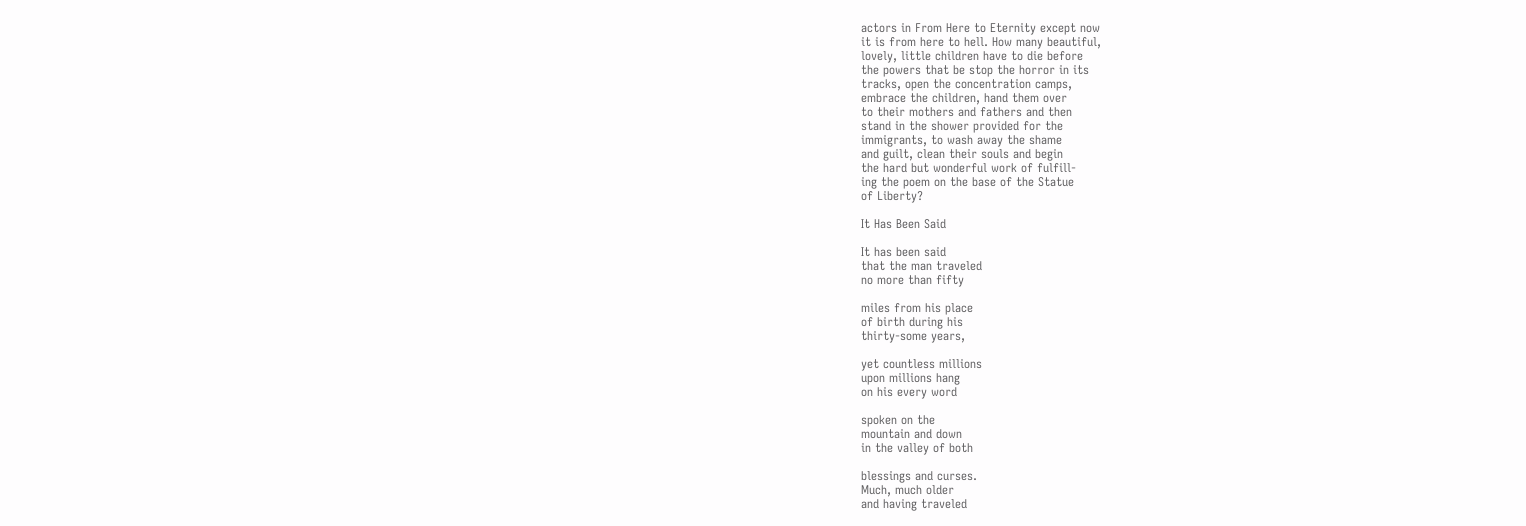actors in From Here to Eternity except now
it is from here to hell. How many beautiful,
lovely, little children have to die before
the powers that be stop the horror in its
tracks, open the concentration camps,
embrace the children, hand them over
to their mothers and fathers and then
stand in the shower provided for the
immigrants, to wash away the shame
and guilt, clean their souls and begin
the hard but wonderful work of fulfill-
ing the poem on the base of the Statue
of Liberty?

It Has Been Said

It has been said
that the man traveled
no more than fifty

miles from his place
of birth during his
thirty-some years,

yet countless millions
upon millions hang
on his every word

spoken on the
mountain and down
in the valley of both

blessings and curses.
Much, much older
and having traveled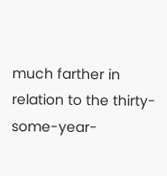much farther in
relation to the thirty-
some-year-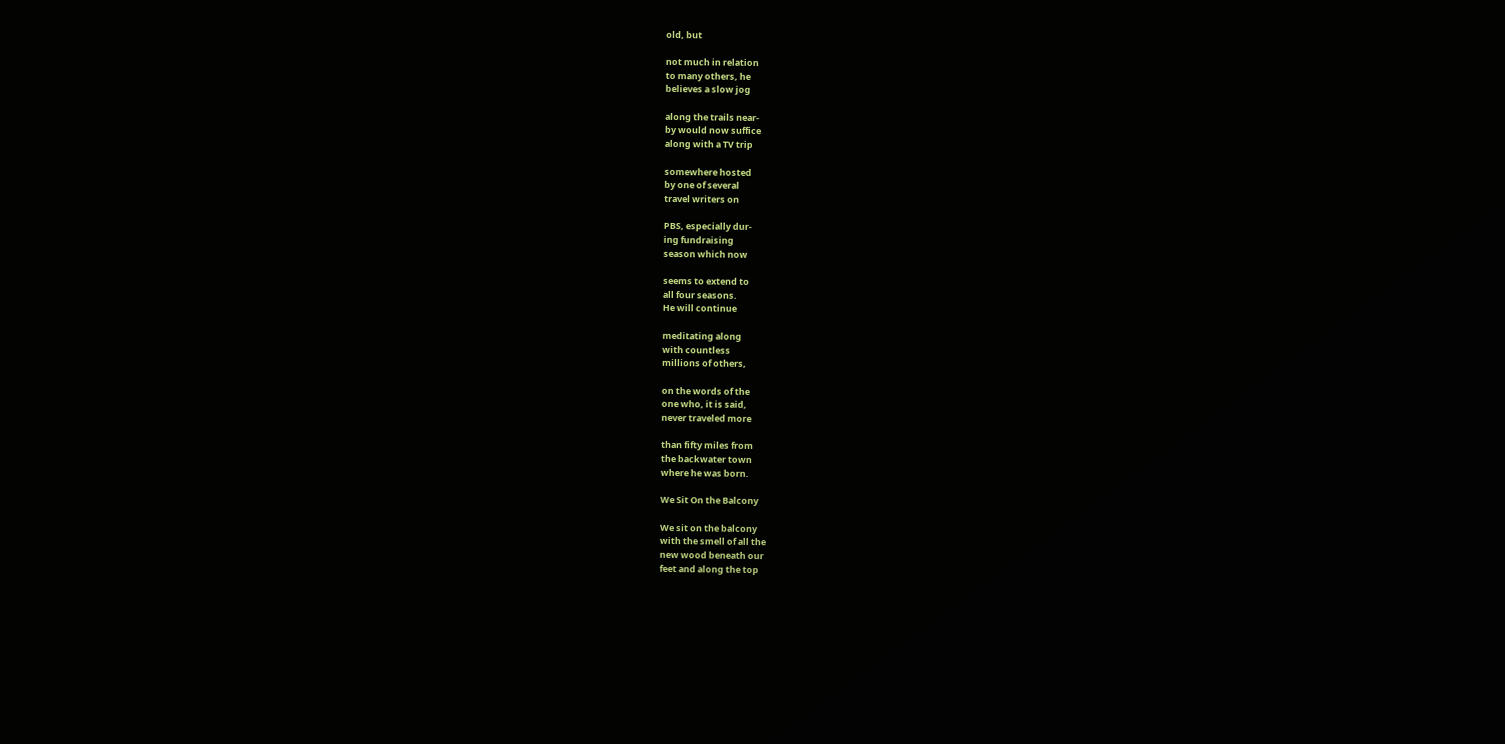old, but

not much in relation
to many others, he
believes a slow jog

along the trails near-
by would now suffice
along with a TV trip

somewhere hosted
by one of several
travel writers on

PBS, especially dur-
ing fundraising
season which now

seems to extend to
all four seasons.
He will continue

meditating along
with countless
millions of others,

on the words of the
one who, it is said,
never traveled more

than fifty miles from
the backwater town
where he was born.

We Sit On the Balcony

We sit on the balcony
with the smell of all the
new wood beneath our
feet and along the top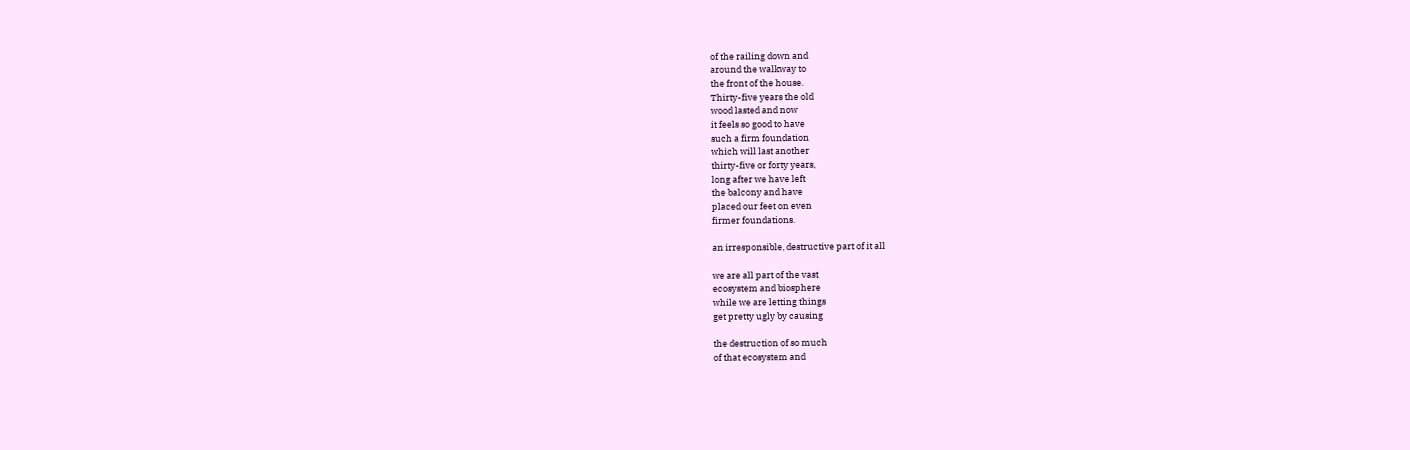of the railing down and
around the walkway to
the front of the house.
Thirty-five years the old
wood lasted and now
it feels so good to have
such a firm foundation
which will last another
thirty-five or forty years,
long after we have left
the balcony and have
placed our feet on even
firmer foundations.

an irresponsible, destructive part of it all

we are all part of the vast
ecosystem and biosphere
while we are letting things
get pretty ugly by causing

the destruction of so much
of that ecosystem and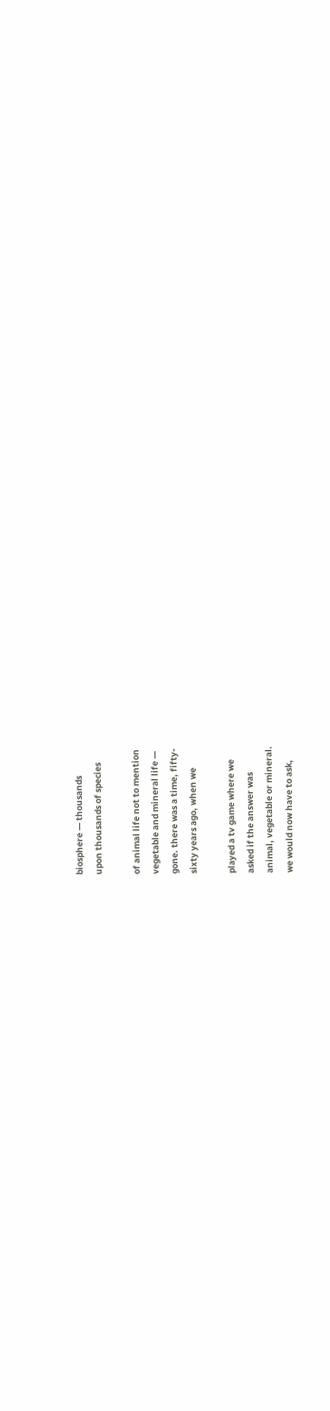biosphere — thousands
upon thousands of species

of animal life not to mention
vegetable and mineral life —
gone. there was a time, fifty-
sixty years ago, when we

played a tv game where we
asked if the answer was
animal, vegetable or mineral.
we would now have to ask,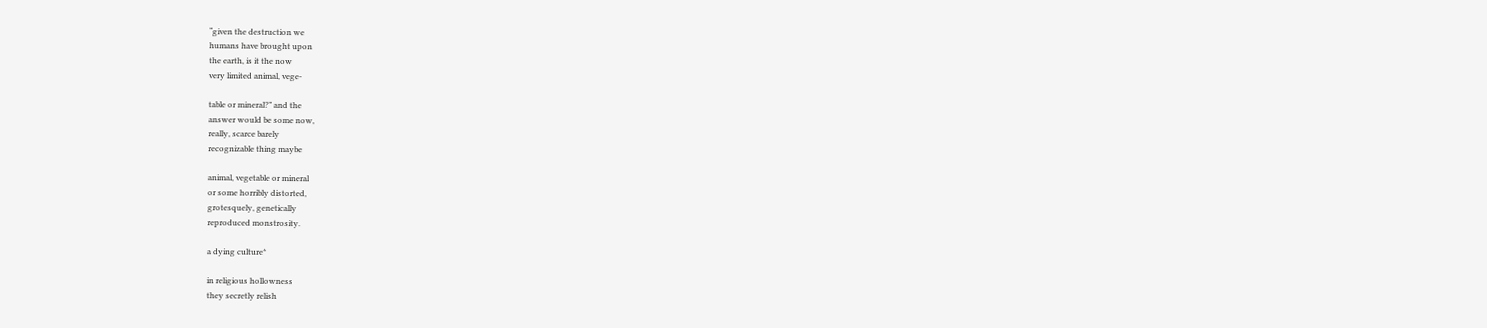“given the destruction we
humans have brought upon
the earth, is it the now
very limited animal, vege-

table or mineral?” and the
answer would be some now,
really, scarce barely
recognizable thing maybe

animal, vegetable or mineral
or some horribly distorted,
grotesquely, genetically
reproduced monstrosity.

a dying culture*

in religious hollowness
they secretly relish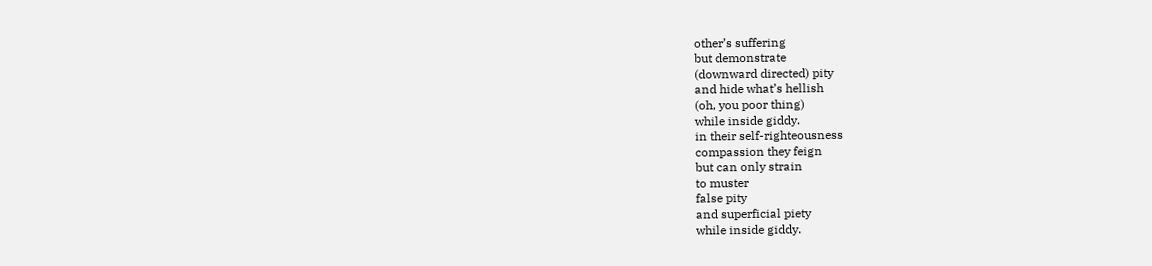other’s suffering
but demonstrate
(downward directed) pity
and hide what’s hellish
(oh, you poor thing)
while inside giddy.
in their self-righteousness
compassion they feign
but can only strain
to muster
false pity
and superficial piety
while inside giddy.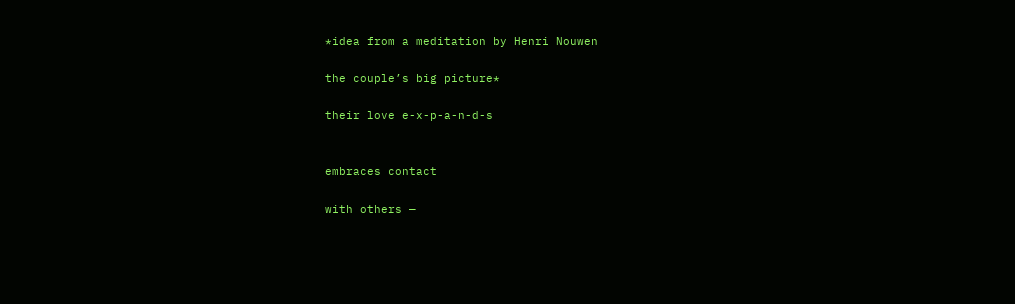*idea from a meditation by Henri Nouwen

the couple’s big picture*

their love e-x-p-a-n-d-s


embraces contact

with others —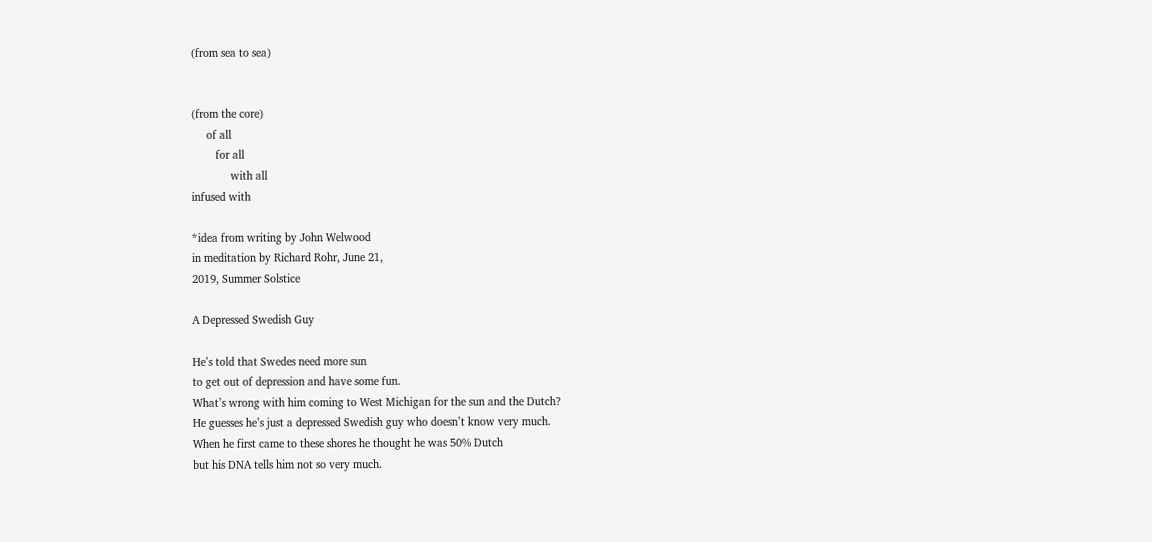(from sea to sea)


(from the core)
     of all
        for all
             with all
infused with

*idea from writing by John Welwood
in meditation by Richard Rohr, June 21,
2019, Summer Solstice

A Depressed Swedish Guy

He’s told that Swedes need more sun
to get out of depression and have some fun.
What’s wrong with him coming to West Michigan for the sun and the Dutch?
He guesses he’s just a depressed Swedish guy who doesn’t know very much.
When he first came to these shores he thought he was 50% Dutch
but his DNA tells him not so very much.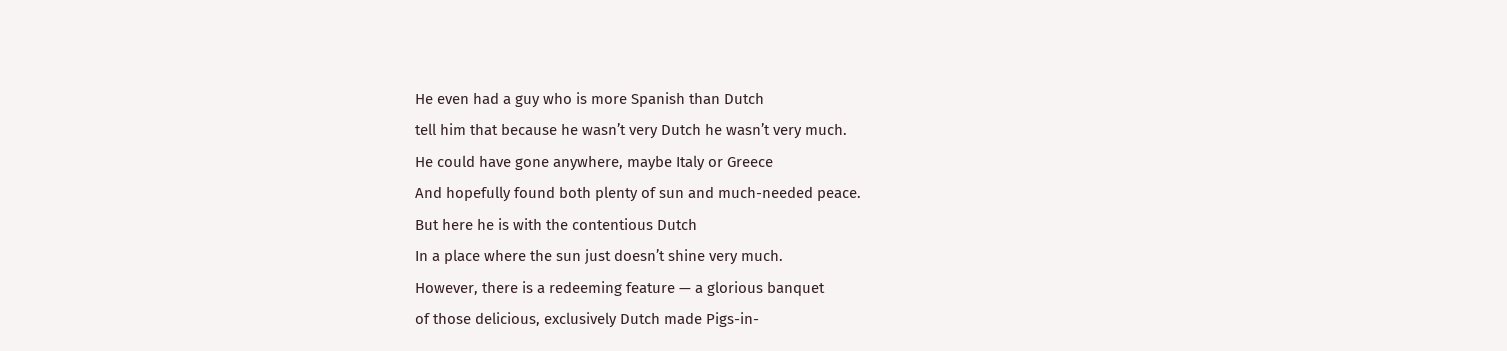He even had a guy who is more Spanish than Dutch
tell him that because he wasn’t very Dutch he wasn’t very much.
He could have gone anywhere, maybe Italy or Greece
And hopefully found both plenty of sun and much-needed peace.
But here he is with the contentious Dutch
In a place where the sun just doesn’t shine very much.
However, there is a redeeming feature — a glorious banquet
of those delicious, exclusively Dutch made Pigs-in-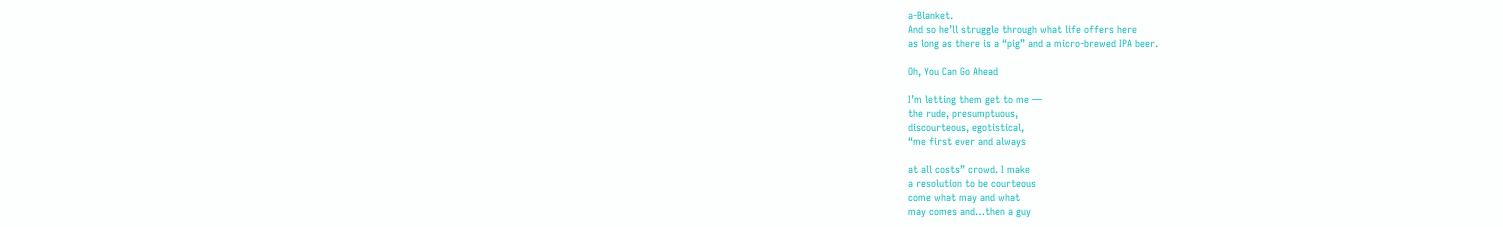a-Blanket.
And so he’ll struggle through what life offers here
as long as there is a “pig” and a micro-brewed IPA beer.

Oh, You Can Go Ahead

I’m letting them get to me —
the rude, presumptuous,
discourteous, egotistical,
“me first ever and always

at all costs” crowd. I make
a resolution to be courteous
come what may and what
may comes and…then a guy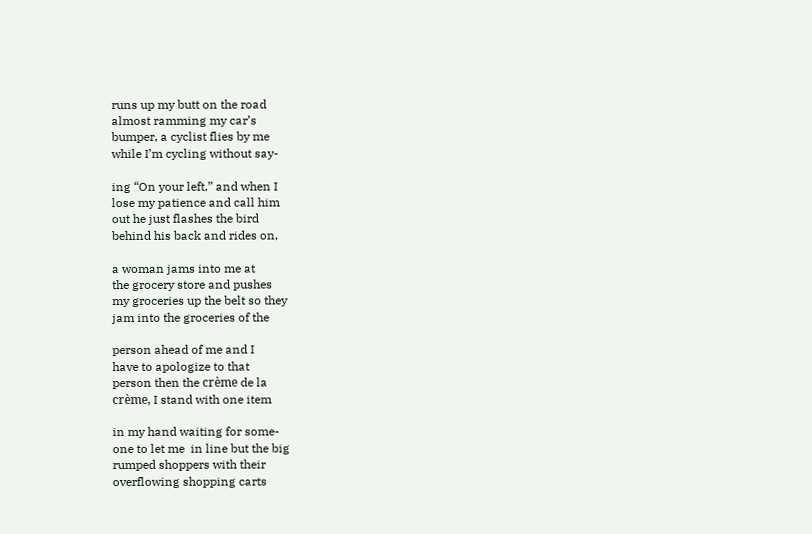runs up my butt on the road
almost ramming my car’s
bumper, a cyclist flies by me
while I’m cycling without say-

ing “On your left,” and when I
lose my patience and call him
out he just flashes the bird
behind his back and rides on,

a woman jams into me at
the grocery store and pushes
my groceries up the belt so they
jam into the groceries of the

person ahead of me and I
have to apologize to that
person then the crème de la
crème, I stand with one item

in my hand waiting for some-
one to let me  in line but the big
rumped shoppers with their
overflowing shopping carts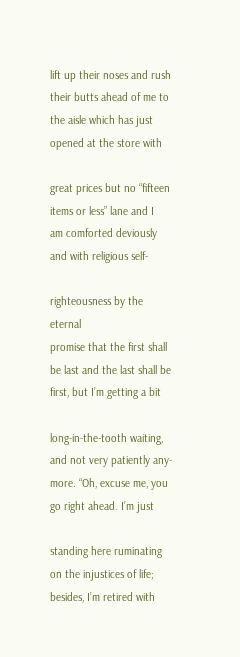lift up their noses and rush
their butts ahead of me to
the aisle which has just
opened at the store with

great prices but no “fifteen
items or less” lane and I
am comforted deviously
and with religious self-

righteousness by the eternal
promise that the first shall
be last and the last shall be
first, but I’m getting a bit

long-in-the-tooth waiting,
and not very patiently any-
more. “Oh, excuse me, you
go right ahead. I’m just

standing here ruminating
on the injustices of life;
besides, I’m retired with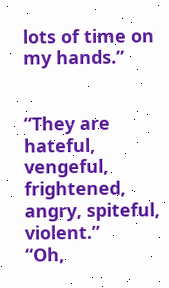lots of time on my hands.”


“They are hateful, vengeful, frightened,
angry, spiteful, violent.”
“Oh,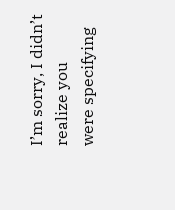I’m sorry, I didn’t realize you
were specifying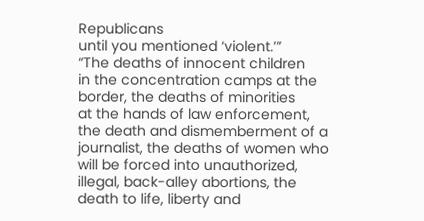Republicans
until you mentioned ‘violent.’”
“The deaths of innocent children
in the concentration camps at the
border, the deaths of minorities
at the hands of law enforcement,
the death and dismemberment of a
journalist, the deaths of women who
will be forced into unauthorized,
illegal, back-alley abortions, the
death to life, liberty and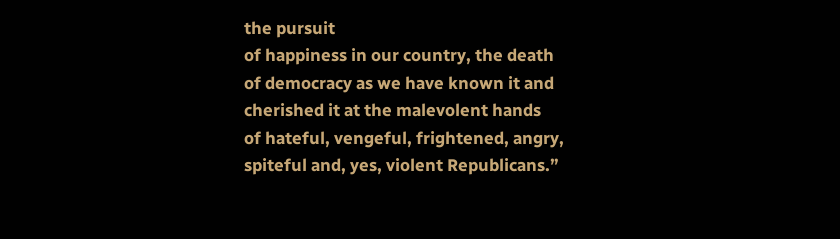the pursuit
of happiness in our country, the death
of democracy as we have known it and
cherished it at the malevolent hands
of hateful, vengeful, frightened, angry,
spiteful and, yes, violent Republicans.”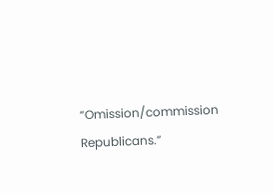“Omission/commission Republicans.”